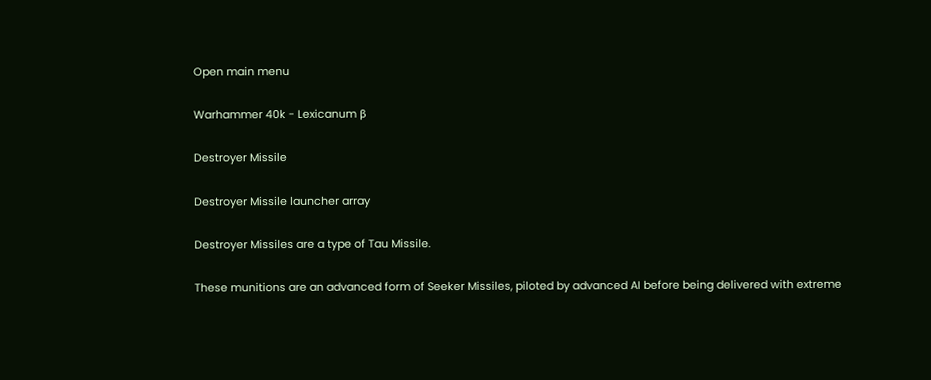Open main menu

Warhammer 40k - Lexicanum β

Destroyer Missile

Destroyer Missile launcher array

Destroyer Missiles are a type of Tau Missile.

These munitions are an advanced form of Seeker Missiles, piloted by advanced AI before being delivered with extreme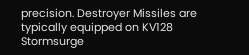precision. Destroyer Missiles are typically equipped on KV128 Stormsurge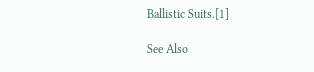Ballistic Suits.[1]

See Also